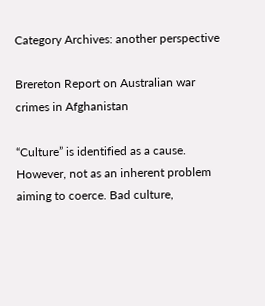Category Archives: another perspective

Brereton Report on Australian war crimes in Afghanistan

“Culture” is identified as a cause. However, not as an inherent problem aiming to coerce. Bad culture,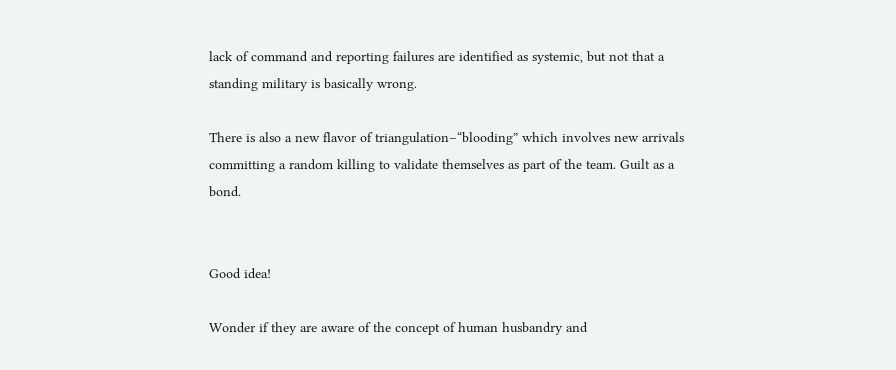lack of command and reporting failures are identified as systemic, but not that a standing military is basically wrong.

There is also a new flavor of triangulation–“blooding” which involves new arrivals committing a random killing to validate themselves as part of the team. Guilt as a bond.


Good idea!

Wonder if they are aware of the concept of human husbandry and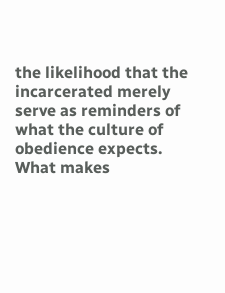the likelihood that the incarcerated merely serve as reminders of what the culture of obedience expects. What makes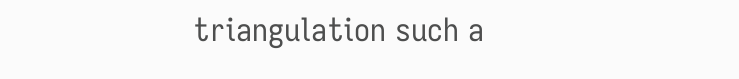triangulation such a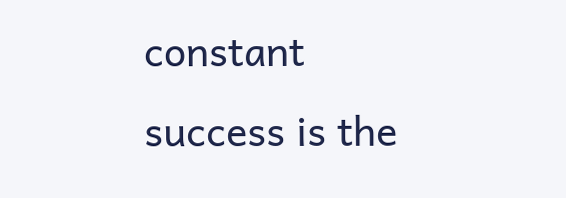constant success is the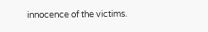innocence of the victims.